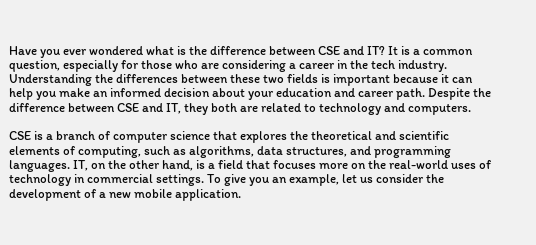Have you ever wondered what is the difference between CSE and IT? It is a common question, especially for those who are considering a career in the tech industry. Understanding the differences between these two fields is important because it can help you make an informed decision about your education and career path. Despite the difference between CSE and IT, they both are related to technology and computers.

CSE is a branch of computer science that explores the theoretical and scientific elements of computing, such as algorithms, data structures, and programming languages. IT, on the other hand, is a field that focuses more on the real-world uses of technology in commercial settings. To give you an example, let us consider the development of a new mobile application.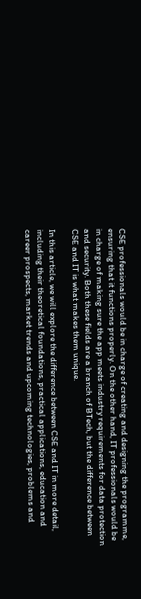CSE professionals would be in charge of creating and designing the programme, ensuring that it functions properly. On the other hand, IT professionals would be in charge of making sure the app meets industry requirements for data protection and security. Both these fields are a branch of BTech, but the difference between CSE and IT is what makes them unique.

In this article, we will explore the difference between CSE and IT in more detail, including their theoretical foundations, practical applications, education and career prospects, market trends and upcoming technologies, problems and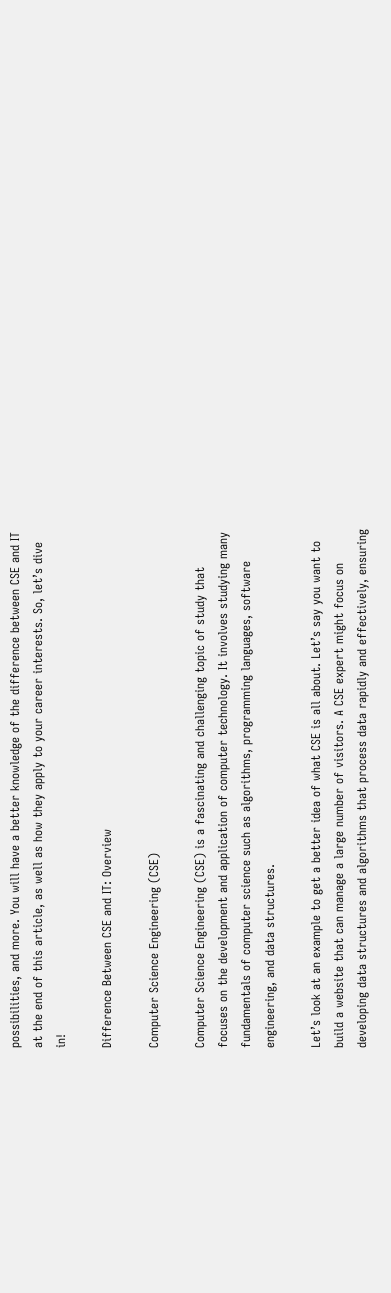possibilities, and more. You will have a better knowledge of the difference between CSE and IT at the end of this article, as well as how they apply to your career interests. So, let’s dive in!

Difference Between CSE and IT: Overview

Computer Science Engineering (CSE)

Computer Science Engineering (CSE) is a fascinating and challenging topic of study that focuses on the development and application of computer technology. It involves studying many fundamentals of computer science such as algorithms, programming languages, software engineering, and data structures.

Let’s look at an example to get a better idea of what CSE is all about. Let’s say you want to build a website that can manage a large number of visitors. A CSE expert might focus on developing data structures and algorithms that process data rapidly and effectively, ensuring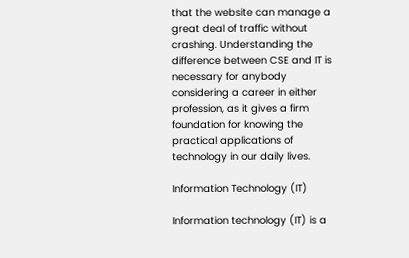that the website can manage a great deal of traffic without crashing. Understanding the difference between CSE and IT is necessary for anybody considering a career in either profession, as it gives a firm foundation for knowing the practical applications of technology in our daily lives.

Information Technology (IT)

Information technology (IT) is a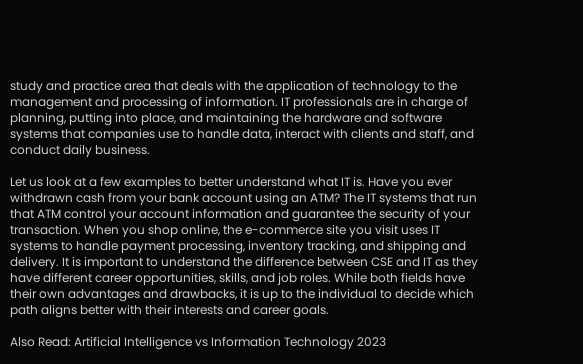study and practice area that deals with the application of technology to the management and processing of information. IT professionals are in charge of planning, putting into place, and maintaining the hardware and software systems that companies use to handle data, interact with clients and staff, and conduct daily business.

Let us look at a few examples to better understand what IT is. Have you ever withdrawn cash from your bank account using an ATM? The IT systems that run that ATM control your account information and guarantee the security of your transaction. When you shop online, the e-commerce site you visit uses IT systems to handle payment processing, inventory tracking, and shipping and delivery. It is important to understand the difference between CSE and IT as they have different career opportunities, skills, and job roles. While both fields have their own advantages and drawbacks, it is up to the individual to decide which path aligns better with their interests and career goals.

Also Read: Artificial Intelligence vs Information Technology 2023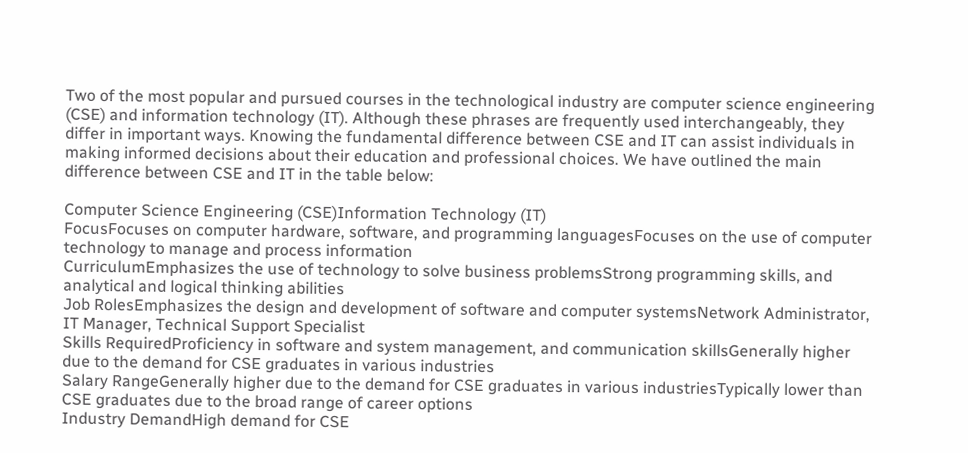Two of the most popular and pursued courses in the technological industry are computer science engineering (CSE) and information technology (IT). Although these phrases are frequently used interchangeably, they differ in important ways. Knowing the fundamental difference between CSE and IT can assist individuals in making informed decisions about their education and professional choices. We have outlined the main difference between CSE and IT in the table below:

Computer Science Engineering (CSE)Information Technology (IT)
FocusFocuses on computer hardware, software, and programming languagesFocuses on the use of computer technology to manage and process information
CurriculumEmphasizes the use of technology to solve business problemsStrong programming skills, and analytical and logical thinking abilities
Job RolesEmphasizes the design and development of software and computer systemsNetwork Administrator, IT Manager, Technical Support Specialist
Skills RequiredProficiency in software and system management, and communication skillsGenerally higher due to the demand for CSE graduates in various industries
Salary RangeGenerally higher due to the demand for CSE graduates in various industriesTypically lower than CSE graduates due to the broad range of career options
Industry DemandHigh demand for CSE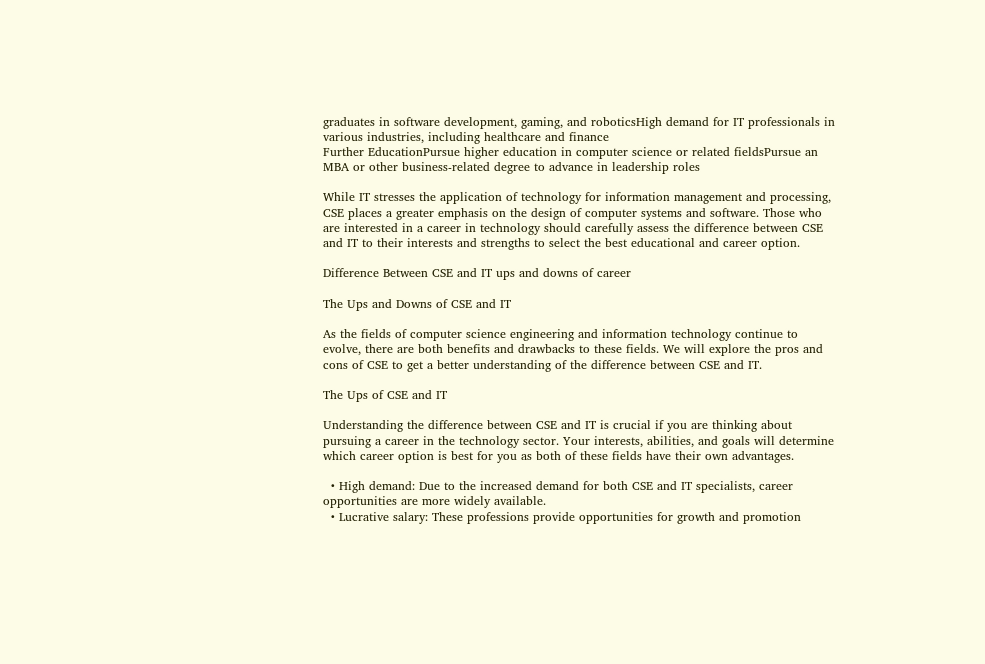graduates in software development, gaming, and roboticsHigh demand for IT professionals in various industries, including healthcare and finance
Further EducationPursue higher education in computer science or related fieldsPursue an MBA or other business-related degree to advance in leadership roles

While IT stresses the application of technology for information management and processing, CSE places a greater emphasis on the design of computer systems and software. Those who are interested in a career in technology should carefully assess the difference between CSE and IT to their interests and strengths to select the best educational and career option.

Difference Between CSE and IT ups and downs of career

The Ups and Downs of CSE and IT

As the fields of computer science engineering and information technology continue to evolve, there are both benefits and drawbacks to these fields. We will explore the pros and cons of CSE to get a better understanding of the difference between CSE and IT.

The Ups of CSE and IT

Understanding the difference between CSE and IT is crucial if you are thinking about pursuing a career in the technology sector. Your interests, abilities, and goals will determine which career option is best for you as both of these fields have their own advantages.

  • High demand: Due to the increased demand for both CSE and IT specialists, career opportunities are more widely available.
  • Lucrative salary: These professions provide opportunities for growth and promotion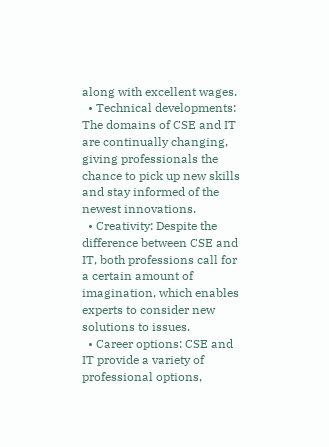along with excellent wages.
  • Technical developments: The domains of CSE and IT are continually changing, giving professionals the chance to pick up new skills and stay informed of the newest innovations.
  • Creativity: Despite the difference between CSE and IT, both professions call for a certain amount of imagination, which enables experts to consider new solutions to issues.
  • Career options: CSE and IT provide a variety of professional options,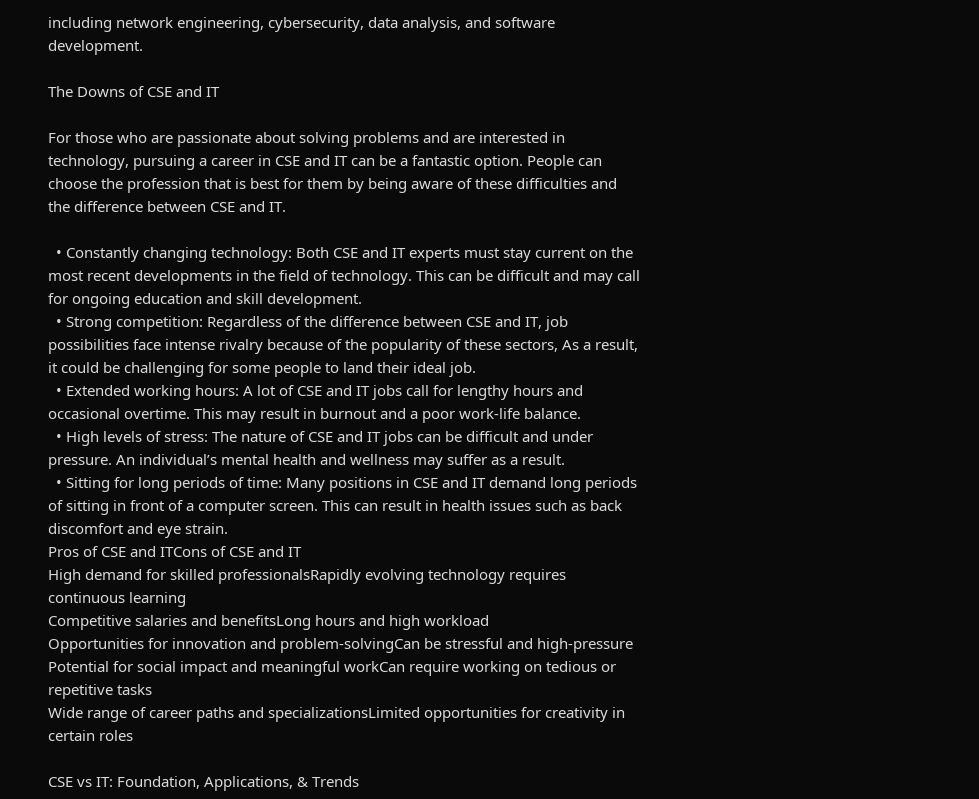including network engineering, cybersecurity, data analysis, and software development.

The Downs of CSE and IT

For those who are passionate about solving problems and are interested in technology, pursuing a career in CSE and IT can be a fantastic option. People can choose the profession that is best for them by being aware of these difficulties and the difference between CSE and IT.

  • Constantly changing technology: Both CSE and IT experts must stay current on the most recent developments in the field of technology. This can be difficult and may call for ongoing education and skill development.
  • Strong competition: Regardless of the difference between CSE and IT, job possibilities face intense rivalry because of the popularity of these sectors, As a result, it could be challenging for some people to land their ideal job.
  • Extended working hours: A lot of CSE and IT jobs call for lengthy hours and occasional overtime. This may result in burnout and a poor work-life balance.
  • High levels of stress: The nature of CSE and IT jobs can be difficult and under pressure. An individual’s mental health and wellness may suffer as a result.
  • Sitting for long periods of time: Many positions in CSE and IT demand long periods of sitting in front of a computer screen. This can result in health issues such as back discomfort and eye strain.
Pros of CSE and ITCons of CSE and IT
High demand for skilled professionalsRapidly evolving technology requires continuous learning
Competitive salaries and benefitsLong hours and high workload
Opportunities for innovation and problem-solvingCan be stressful and high-pressure
Potential for social impact and meaningful workCan require working on tedious or repetitive tasks
Wide range of career paths and specializationsLimited opportunities for creativity in certain roles

CSE vs IT: Foundation, Applications, & Trends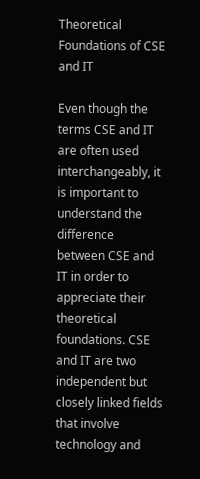Theoretical Foundations of CSE and IT

Even though the terms CSE and IT are often used interchangeably, it is important to understand the difference between CSE and IT in order to appreciate their theoretical foundations. CSE and IT are two independent but closely linked fields that involve technology and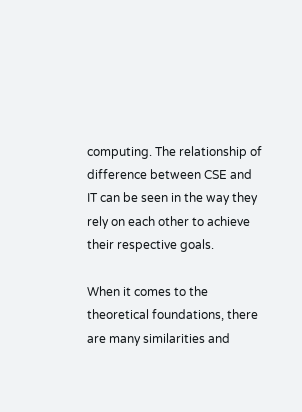computing. The relationship of difference between CSE and IT can be seen in the way they rely on each other to achieve their respective goals.

When it comes to the theoretical foundations, there are many similarities and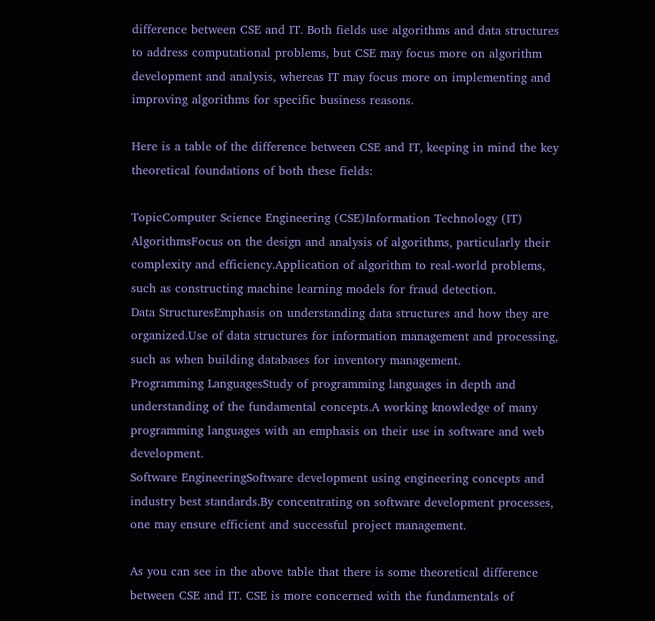difference between CSE and IT. Both fields use algorithms and data structures to address computational problems, but CSE may focus more on algorithm development and analysis, whereas IT may focus more on implementing and improving algorithms for specific business reasons.

Here is a table of the difference between CSE and IT, keeping in mind the key theoretical foundations of both these fields:

TopicComputer Science Engineering (CSE)Information Technology (IT)
AlgorithmsFocus on the design and analysis of algorithms, particularly their complexity and efficiency.Application of algorithm to real-world problems, such as constructing machine learning models for fraud detection.
Data StructuresEmphasis on understanding data structures and how they are organized.Use of data structures for information management and processing, such as when building databases for inventory management.
Programming LanguagesStudy of programming languages in depth and understanding of the fundamental concepts.A working knowledge of many programming languages with an emphasis on their use in software and web development.
Software EngineeringSoftware development using engineering concepts and industry best standards.By concentrating on software development processes, one may ensure efficient and successful project management.

As you can see in the above table that there is some theoretical difference between CSE and IT. CSE is more concerned with the fundamentals of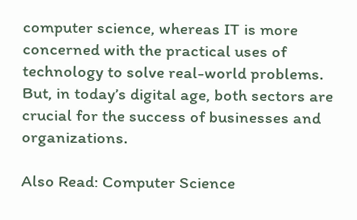computer science, whereas IT is more concerned with the practical uses of technology to solve real-world problems. But, in today’s digital age, both sectors are crucial for the success of businesses and organizations.

Also Read: Computer Science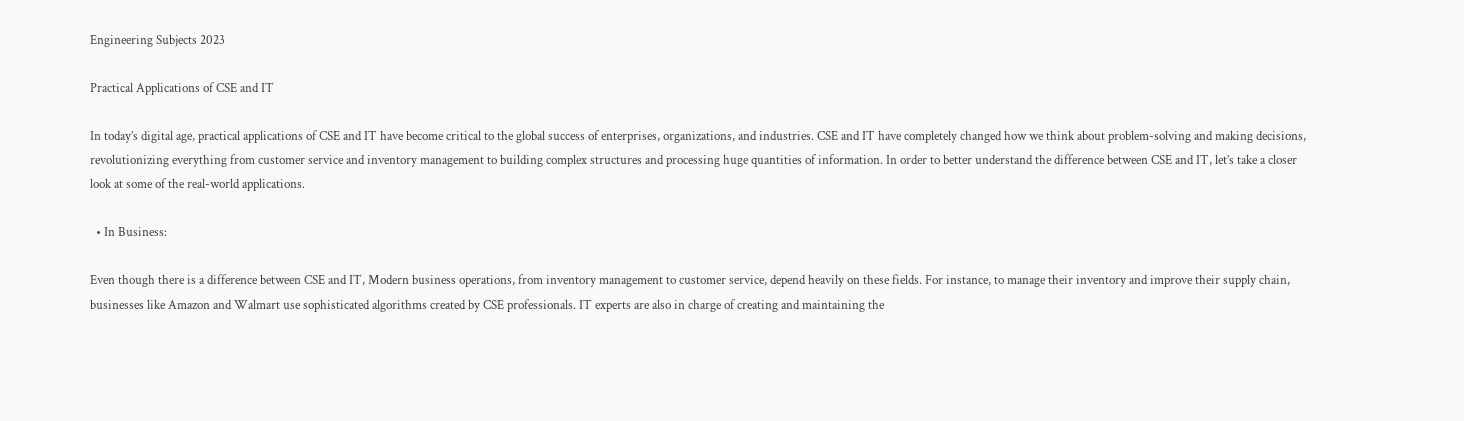Engineering Subjects 2023

Practical Applications of CSE and IT

In today’s digital age, practical applications of CSE and IT have become critical to the global success of enterprises, organizations, and industries. CSE and IT have completely changed how we think about problem-solving and making decisions, revolutionizing everything from customer service and inventory management to building complex structures and processing huge quantities of information. In order to better understand the difference between CSE and IT, let’s take a closer look at some of the real-world applications.

  • In Business:

Even though there is a difference between CSE and IT, Modern business operations, from inventory management to customer service, depend heavily on these fields. For instance, to manage their inventory and improve their supply chain, businesses like Amazon and Walmart use sophisticated algorithms created by CSE professionals. IT experts are also in charge of creating and maintaining the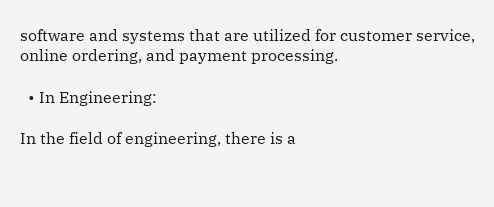software and systems that are utilized for customer service, online ordering, and payment processing.

  • In Engineering:

In the field of engineering, there is a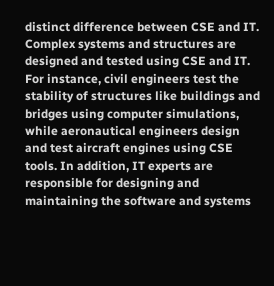distinct difference between CSE and IT. Complex systems and structures are designed and tested using CSE and IT. For instance, civil engineers test the stability of structures like buildings and bridges using computer simulations, while aeronautical engineers design and test aircraft engines using CSE tools. In addition, IT experts are responsible for designing and maintaining the software and systems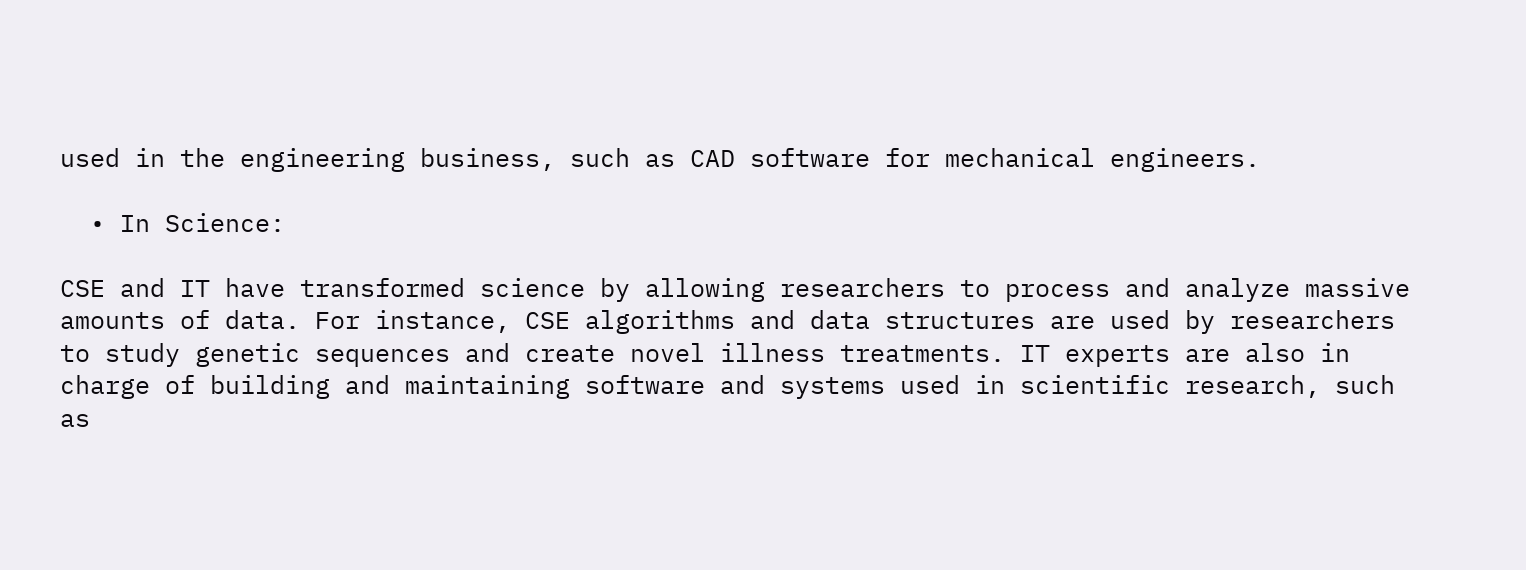used in the engineering business, such as CAD software for mechanical engineers.

  • In Science:

CSE and IT have transformed science by allowing researchers to process and analyze massive amounts of data. For instance, CSE algorithms and data structures are used by researchers to study genetic sequences and create novel illness treatments. IT experts are also in charge of building and maintaining software and systems used in scientific research, such as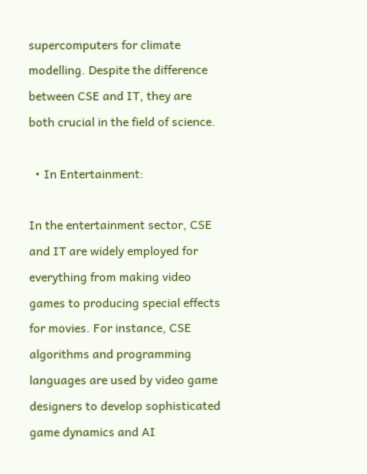supercomputers for climate modelling. Despite the difference between CSE and IT, they are both crucial in the field of science.

  • In Entertainment:

In the entertainment sector, CSE and IT are widely employed for everything from making video games to producing special effects for movies. For instance, CSE algorithms and programming languages are used by video game designers to develop sophisticated game dynamics and AI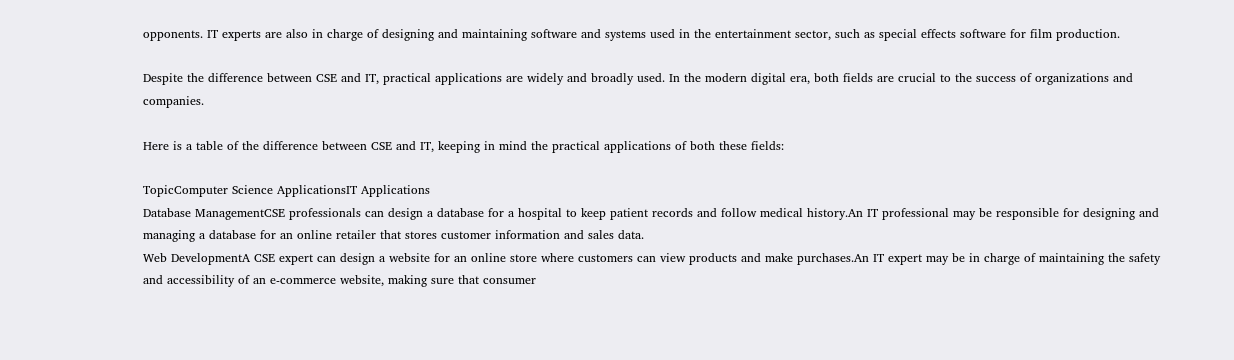opponents. IT experts are also in charge of designing and maintaining software and systems used in the entertainment sector, such as special effects software for film production.

Despite the difference between CSE and IT, practical applications are widely and broadly used. In the modern digital era, both fields are crucial to the success of organizations and companies.

Here is a table of the difference between CSE and IT, keeping in mind the practical applications of both these fields:

TopicComputer Science ApplicationsIT Applications
Database ManagementCSE professionals can design a database for a hospital to keep patient records and follow medical history.An IT professional may be responsible for designing and managing a database for an online retailer that stores customer information and sales data.
Web DevelopmentA CSE expert can design a website for an online store where customers can view products and make purchases.An IT expert may be in charge of maintaining the safety and accessibility of an e-commerce website, making sure that consumer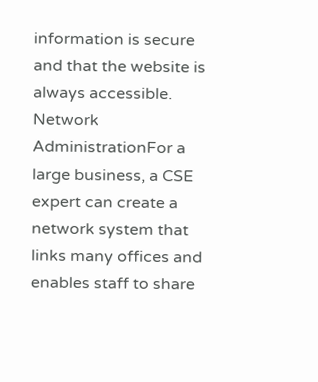information is secure and that the website is always accessible.
Network AdministrationFor a large business, a CSE expert can create a network system that links many offices and enables staff to share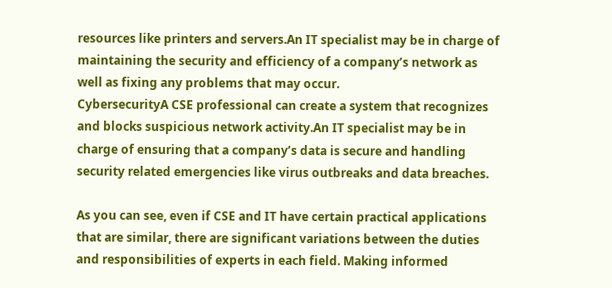resources like printers and servers.An IT specialist may be in charge of maintaining the security and efficiency of a company’s network as well as fixing any problems that may occur.
CybersecurityA CSE professional can create a system that recognizes and blocks suspicious network activity.An IT specialist may be in charge of ensuring that a company’s data is secure and handling security related emergencies like virus outbreaks and data breaches.

As you can see, even if CSE and IT have certain practical applications that are similar, there are significant variations between the duties and responsibilities of experts in each field. Making informed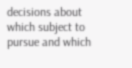decisions about which subject to pursue and which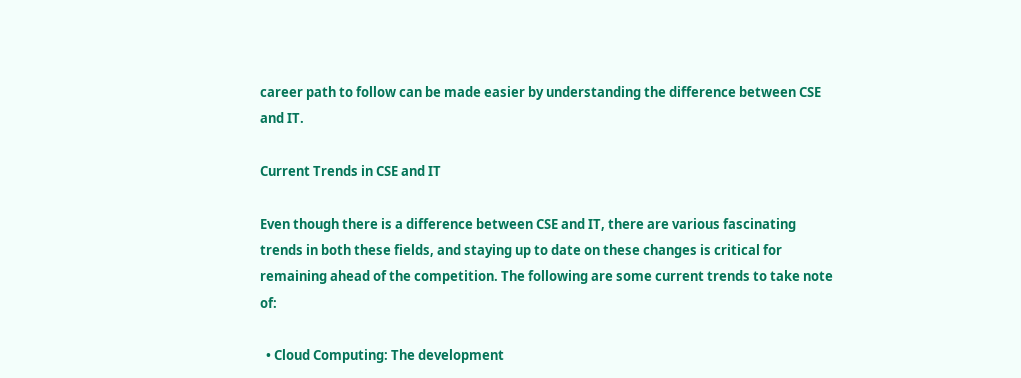career path to follow can be made easier by understanding the difference between CSE and IT.

Current Trends in CSE and IT

Even though there is a difference between CSE and IT, there are various fascinating trends in both these fields, and staying up to date on these changes is critical for remaining ahead of the competition. The following are some current trends to take note of:

  • Cloud Computing: The development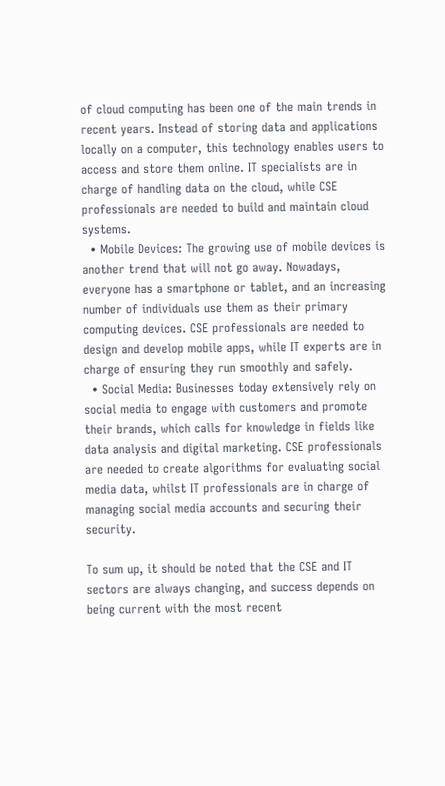of cloud computing has been one of the main trends in recent years. Instead of storing data and applications locally on a computer, this technology enables users to access and store them online. IT specialists are in charge of handling data on the cloud, while CSE professionals are needed to build and maintain cloud systems.
  • Mobile Devices: The growing use of mobile devices is another trend that will not go away. Nowadays, everyone has a smartphone or tablet, and an increasing number of individuals use them as their primary computing devices. CSE professionals are needed to design and develop mobile apps, while IT experts are in charge of ensuring they run smoothly and safely.
  • Social Media: Businesses today extensively rely on social media to engage with customers and promote their brands, which calls for knowledge in fields like data analysis and digital marketing. CSE professionals are needed to create algorithms for evaluating social media data, whilst IT professionals are in charge of managing social media accounts and securing their security.

To sum up, it should be noted that the CSE and IT sectors are always changing, and success depends on being current with the most recent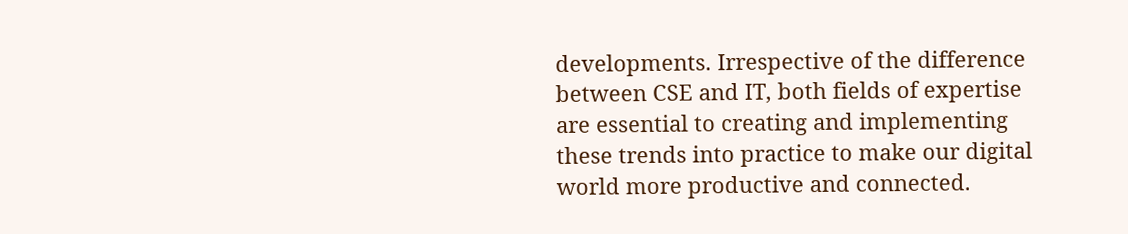developments. Irrespective of the difference between CSE and IT, both fields of expertise are essential to creating and implementing these trends into practice to make our digital world more productive and connected.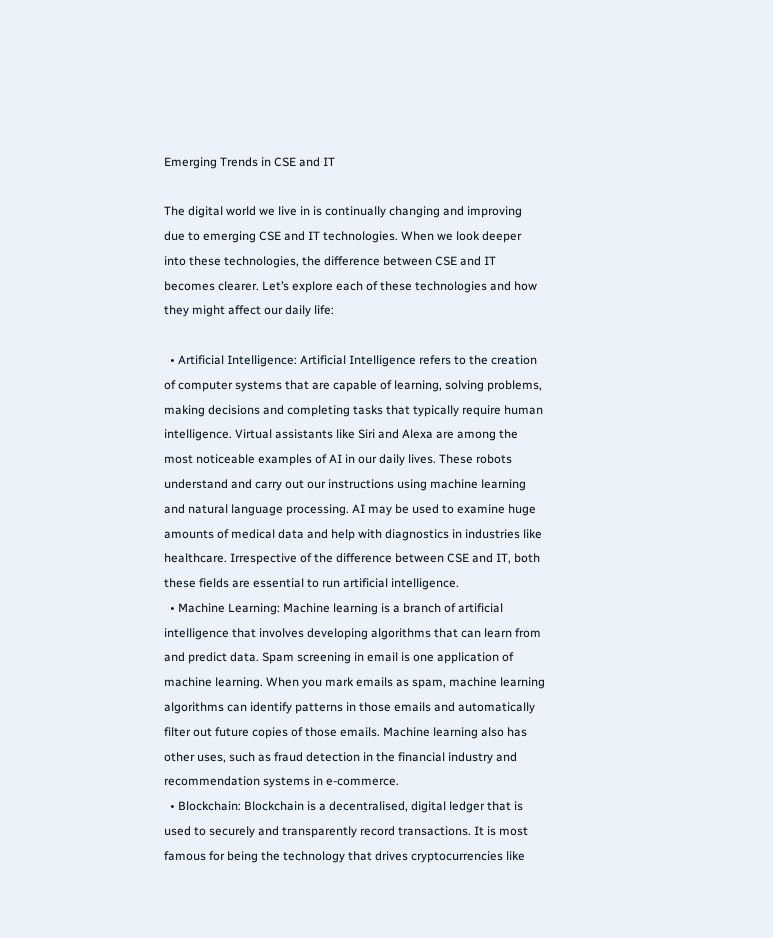Emerging Trends in CSE and IT

The digital world we live in is continually changing and improving due to emerging CSE and IT technologies. When we look deeper into these technologies, the difference between CSE and IT becomes clearer. Let’s explore each of these technologies and how they might affect our daily life:

  • Artificial Intelligence: Artificial Intelligence refers to the creation of computer systems that are capable of learning, solving problems, making decisions and completing tasks that typically require human intelligence. Virtual assistants like Siri and Alexa are among the most noticeable examples of AI in our daily lives. These robots understand and carry out our instructions using machine learning and natural language processing. AI may be used to examine huge amounts of medical data and help with diagnostics in industries like healthcare. Irrespective of the difference between CSE and IT, both these fields are essential to run artificial intelligence.
  • Machine Learning: Machine learning is a branch of artificial intelligence that involves developing algorithms that can learn from and predict data. Spam screening in email is one application of machine learning. When you mark emails as spam, machine learning algorithms can identify patterns in those emails and automatically filter out future copies of those emails. Machine learning also has other uses, such as fraud detection in the financial industry and recommendation systems in e-commerce.
  • Blockchain: Blockchain is a decentralised, digital ledger that is used to securely and transparently record transactions. It is most famous for being the technology that drives cryptocurrencies like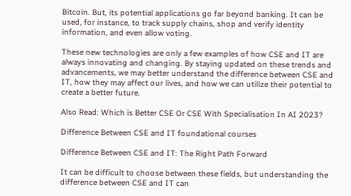Bitcoin. But, its potential applications go far beyond banking. It can be used, for instance, to track supply chains, shop and verify identity information, and even allow voting.

These new technologies are only a few examples of how CSE and IT are always innovating and changing. By staying updated on these trends and advancements, we may better understand the difference between CSE and IT, how they may affect our lives, and how we can utilize their potential to create a better future.

Also Read: Which is Better CSE Or CSE With Specialisation In AI 2023?

Difference Between CSE and IT foundational courses

Difference Between CSE and IT: The Right Path Forward

It can be difficult to choose between these fields, but understanding the difference between CSE and IT can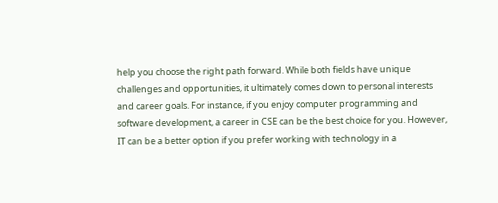help you choose the right path forward. While both fields have unique challenges and opportunities, it ultimately comes down to personal interests and career goals. For instance, if you enjoy computer programming and software development, a career in CSE can be the best choice for you. However, IT can be a better option if you prefer working with technology in a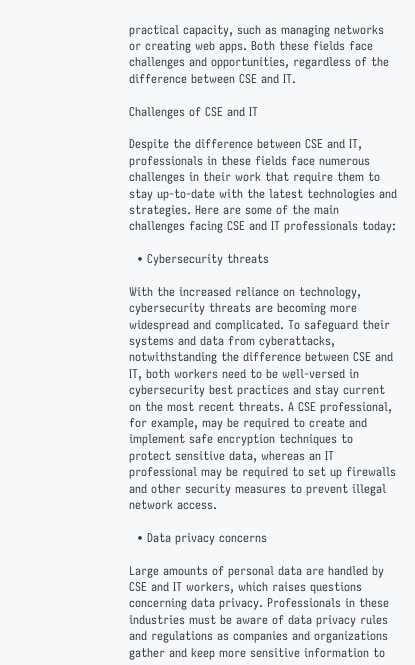practical capacity, such as managing networks or creating web apps. Both these fields face challenges and opportunities, regardless of the difference between CSE and IT.

Challenges of CSE and IT

Despite the difference between CSE and IT, professionals in these fields face numerous challenges in their work that require them to stay up-to-date with the latest technologies and strategies. Here are some of the main challenges facing CSE and IT professionals today:

  • Cybersecurity threats

With the increased reliance on technology, cybersecurity threats are becoming more widespread and complicated. To safeguard their systems and data from cyberattacks, notwithstanding the difference between CSE and IT, both workers need to be well-versed in cybersecurity best practices and stay current on the most recent threats. A CSE professional, for example, may be required to create and implement safe encryption techniques to protect sensitive data, whereas an IT professional may be required to set up firewalls and other security measures to prevent illegal network access.

  • Data privacy concerns

Large amounts of personal data are handled by CSE and IT workers, which raises questions concerning data privacy. Professionals in these industries must be aware of data privacy rules and regulations as companies and organizations gather and keep more sensitive information to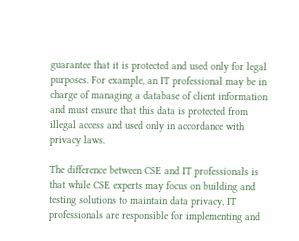guarantee that it is protected and used only for legal purposes. For example, an IT professional may be in charge of managing a database of client information and must ensure that this data is protected from illegal access and used only in accordance with privacy laws.

The difference between CSE and IT professionals is that while CSE experts may focus on building and testing solutions to maintain data privacy, IT professionals are responsible for implementing and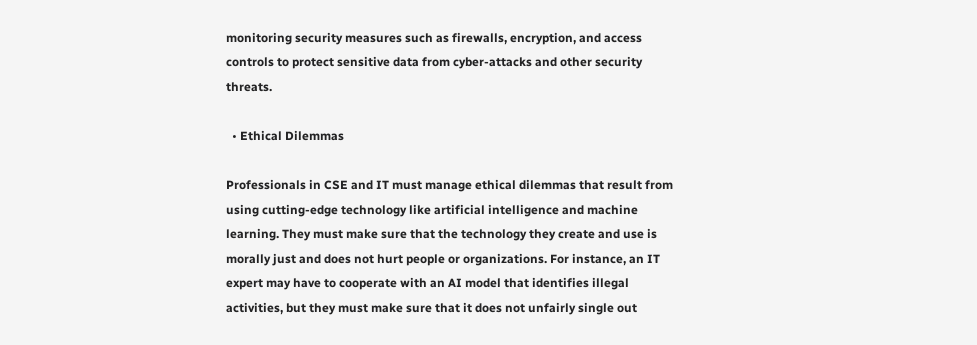monitoring security measures such as firewalls, encryption, and access controls to protect sensitive data from cyber-attacks and other security threats.

  • Ethical Dilemmas

Professionals in CSE and IT must manage ethical dilemmas that result from using cutting-edge technology like artificial intelligence and machine learning. They must make sure that the technology they create and use is morally just and does not hurt people or organizations. For instance, an IT expert may have to cooperate with an AI model that identifies illegal activities, but they must make sure that it does not unfairly single out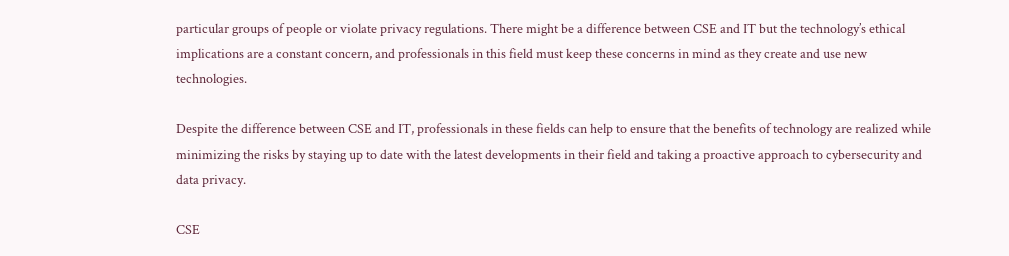particular groups of people or violate privacy regulations. There might be a difference between CSE and IT but the technology’s ethical implications are a constant concern, and professionals in this field must keep these concerns in mind as they create and use new technologies.

Despite the difference between CSE and IT, professionals in these fields can help to ensure that the benefits of technology are realized while minimizing the risks by staying up to date with the latest developments in their field and taking a proactive approach to cybersecurity and data privacy.

CSE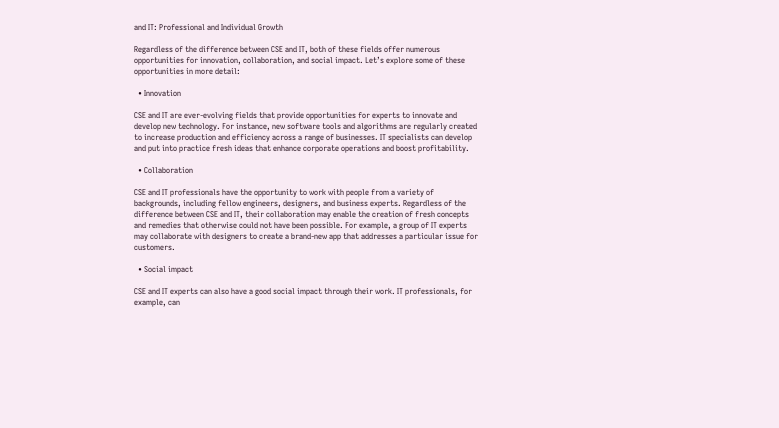and IT: Professional and Individual Growth

Regardless of the difference between CSE and IT, both of these fields offer numerous opportunities for innovation, collaboration, and social impact. Let’s explore some of these opportunities in more detail:

  • Innovation

CSE and IT are ever-evolving fields that provide opportunities for experts to innovate and develop new technology. For instance, new software tools and algorithms are regularly created to increase production and efficiency across a range of businesses. IT specialists can develop and put into practice fresh ideas that enhance corporate operations and boost profitability.

  • Collaboration

CSE and IT professionals have the opportunity to work with people from a variety of backgrounds, including fellow engineers, designers, and business experts. Regardless of the difference between CSE and IT, their collaboration may enable the creation of fresh concepts and remedies that otherwise could not have been possible. For example, a group of IT experts may collaborate with designers to create a brand-new app that addresses a particular issue for customers.

  • Social impact

CSE and IT experts can also have a good social impact through their work. IT professionals, for example, can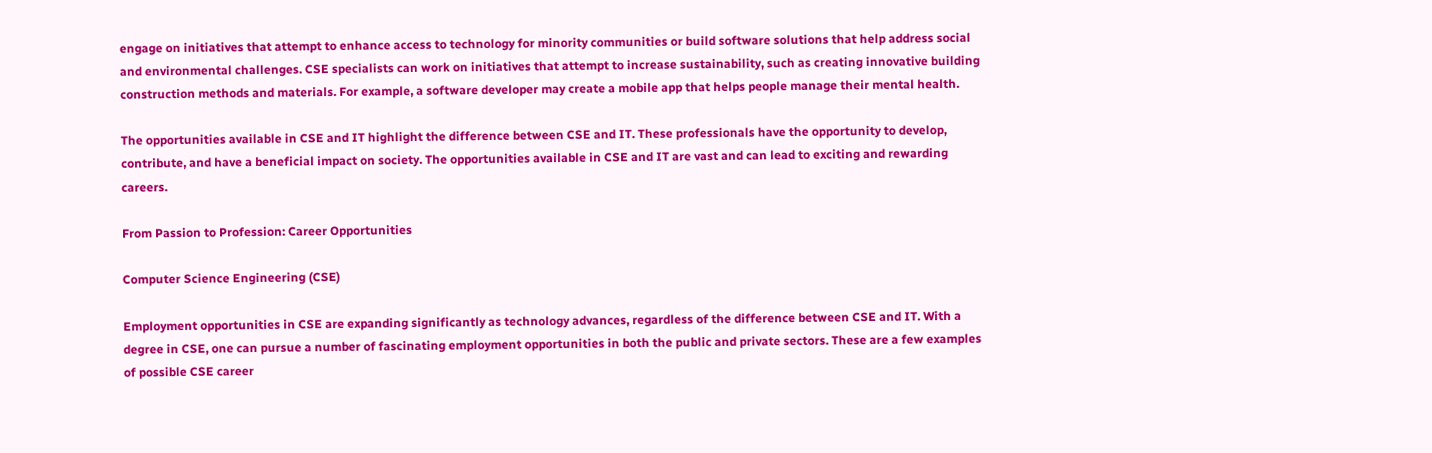engage on initiatives that attempt to enhance access to technology for minority communities or build software solutions that help address social and environmental challenges. CSE specialists can work on initiatives that attempt to increase sustainability, such as creating innovative building construction methods and materials. For example, a software developer may create a mobile app that helps people manage their mental health.

The opportunities available in CSE and IT highlight the difference between CSE and IT. These professionals have the opportunity to develop, contribute, and have a beneficial impact on society. The opportunities available in CSE and IT are vast and can lead to exciting and rewarding careers.

From Passion to Profession: Career Opportunities

Computer Science Engineering (CSE)

Employment opportunities in CSE are expanding significantly as technology advances, regardless of the difference between CSE and IT. With a degree in CSE, one can pursue a number of fascinating employment opportunities in both the public and private sectors. These are a few examples of possible CSE career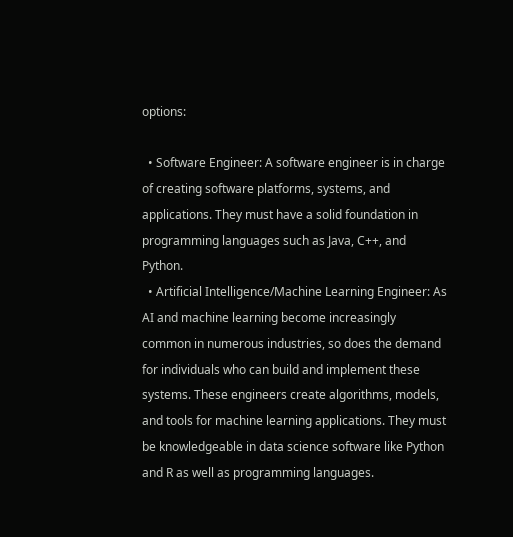options:

  • Software Engineer: A software engineer is in charge of creating software platforms, systems, and applications. They must have a solid foundation in programming languages such as Java, C++, and Python.
  • Artificial Intelligence/Machine Learning Engineer: As AI and machine learning become increasingly common in numerous industries, so does the demand for individuals who can build and implement these systems. These engineers create algorithms, models, and tools for machine learning applications. They must be knowledgeable in data science software like Python and R as well as programming languages.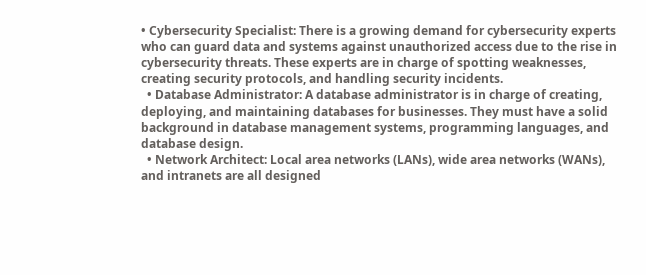• Cybersecurity Specialist: There is a growing demand for cybersecurity experts who can guard data and systems against unauthorized access due to the rise in cybersecurity threats. These experts are in charge of spotting weaknesses, creating security protocols, and handling security incidents.
  • Database Administrator: A database administrator is in charge of creating, deploying, and maintaining databases for businesses. They must have a solid background in database management systems, programming languages, and database design.
  • Network Architect: Local area networks (LANs), wide area networks (WANs), and intranets are all designed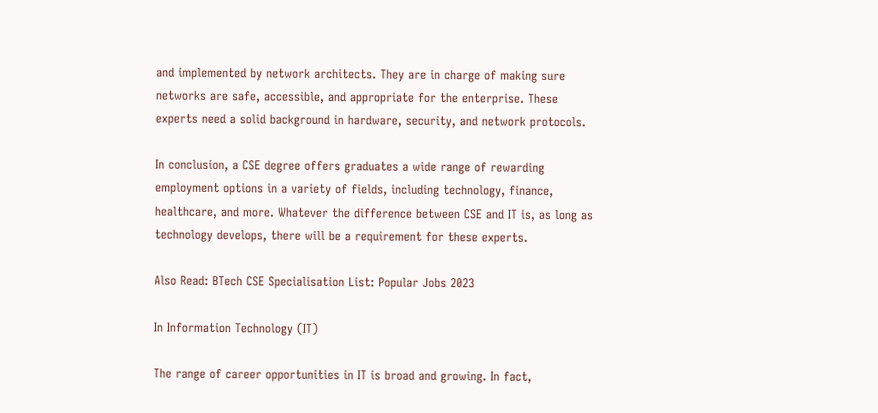and implemented by network architects. They are in charge of making sure networks are safe, accessible, and appropriate for the enterprise. These experts need a solid background in hardware, security, and network protocols.

In conclusion, a CSE degree offers graduates a wide range of rewarding employment options in a variety of fields, including technology, finance, healthcare, and more. Whatever the difference between CSE and IT is, as long as technology develops, there will be a requirement for these experts.

Also Read: BTech CSE Specialisation List: Popular Jobs 2023

In Information Technology (IT)

The range of career opportunities in IT is broad and growing. In fact,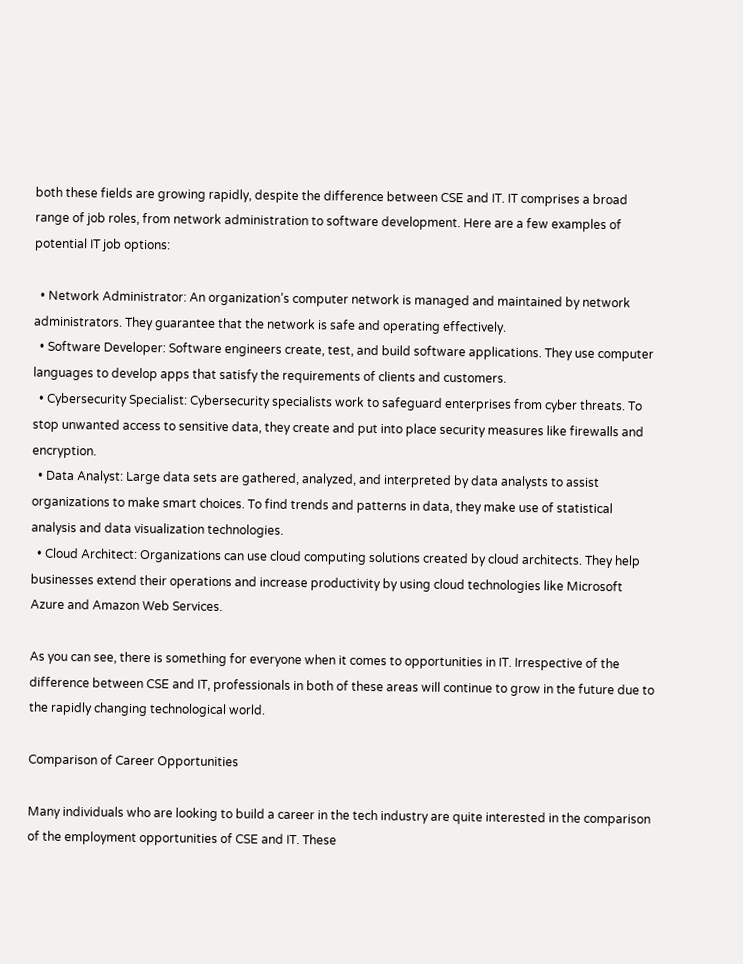both these fields are growing rapidly, despite the difference between CSE and IT. IT comprises a broad range of job roles, from network administration to software development. Here are a few examples of potential IT job options:

  • Network Administrator: An organization’s computer network is managed and maintained by network administrators. They guarantee that the network is safe and operating effectively.
  • Software Developer: Software engineers create, test, and build software applications. They use computer languages to develop apps that satisfy the requirements of clients and customers.
  • Cybersecurity Specialist: Cybersecurity specialists work to safeguard enterprises from cyber threats. To stop unwanted access to sensitive data, they create and put into place security measures like firewalls and encryption.
  • Data Analyst: Large data sets are gathered, analyzed, and interpreted by data analysts to assist organizations to make smart choices. To find trends and patterns in data, they make use of statistical analysis and data visualization technologies.
  • Cloud Architect: Organizations can use cloud computing solutions created by cloud architects. They help businesses extend their operations and increase productivity by using cloud technologies like Microsoft Azure and Amazon Web Services.

As you can see, there is something for everyone when it comes to opportunities in IT. Irrespective of the difference between CSE and IT, professionals in both of these areas will continue to grow in the future due to the rapidly changing technological world.

Comparison of Career Opportunities

Many individuals who are looking to build a career in the tech industry are quite interested in the comparison of the employment opportunities of CSE and IT. These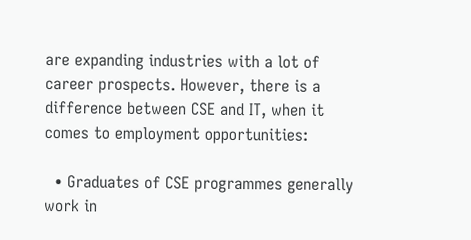are expanding industries with a lot of career prospects. However, there is a difference between CSE and IT, when it comes to employment opportunities:

  • Graduates of CSE programmes generally work in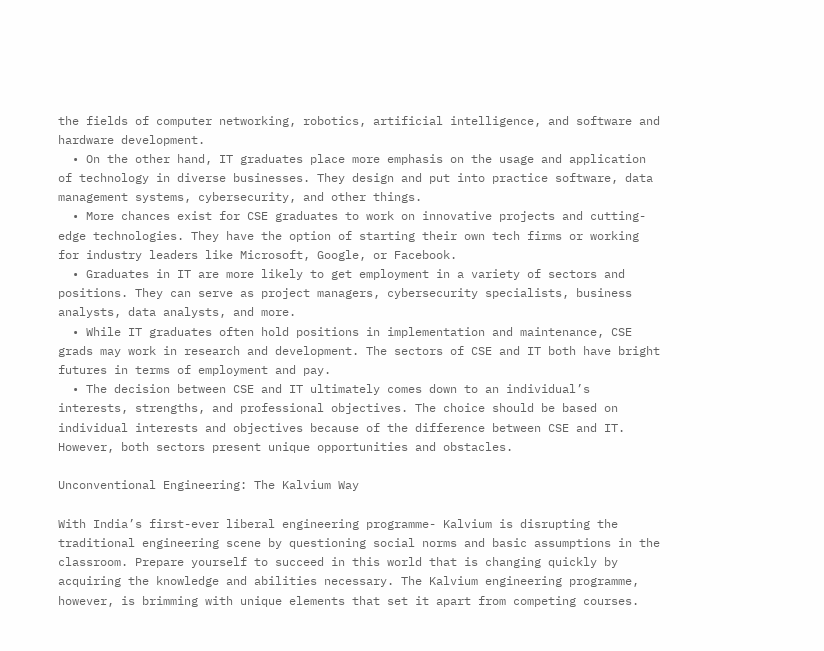the fields of computer networking, robotics, artificial intelligence, and software and hardware development.
  • On the other hand, IT graduates place more emphasis on the usage and application of technology in diverse businesses. They design and put into practice software, data management systems, cybersecurity, and other things.
  • More chances exist for CSE graduates to work on innovative projects and cutting-edge technologies. They have the option of starting their own tech firms or working for industry leaders like Microsoft, Google, or Facebook.
  • Graduates in IT are more likely to get employment in a variety of sectors and positions. They can serve as project managers, cybersecurity specialists, business analysts, data analysts, and more.
  • While IT graduates often hold positions in implementation and maintenance, CSE grads may work in research and development. The sectors of CSE and IT both have bright futures in terms of employment and pay.
  • The decision between CSE and IT ultimately comes down to an individual’s interests, strengths, and professional objectives. The choice should be based on individual interests and objectives because of the difference between CSE and IT. However, both sectors present unique opportunities and obstacles.

Unconventional Engineering: The Kalvium Way

With India’s first-ever liberal engineering programme- Kalvium is disrupting the traditional engineering scene by questioning social norms and basic assumptions in the classroom. Prepare yourself to succeed in this world that is changing quickly by acquiring the knowledge and abilities necessary. The Kalvium engineering programme, however, is brimming with unique elements that set it apart from competing courses.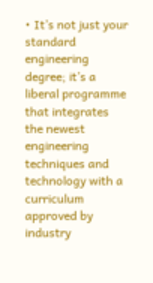• It’s not just your standard engineering degree; it’s a liberal programme that integrates the newest engineering techniques and technology with a curriculum approved by industry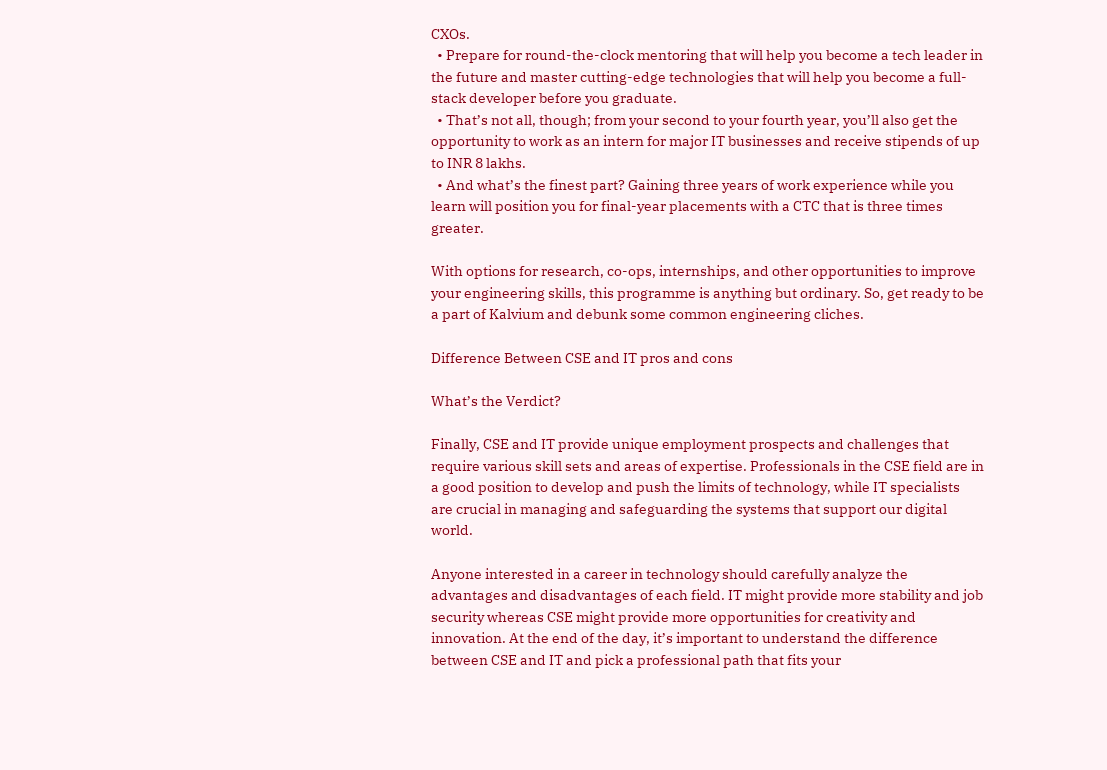CXOs.
  • Prepare for round-the-clock mentoring that will help you become a tech leader in the future and master cutting-edge technologies that will help you become a full-stack developer before you graduate.
  • That’s not all, though; from your second to your fourth year, you’ll also get the opportunity to work as an intern for major IT businesses and receive stipends of up to INR 8 lakhs.
  • And what’s the finest part? Gaining three years of work experience while you learn will position you for final-year placements with a CTC that is three times greater.

With options for research, co-ops, internships, and other opportunities to improve your engineering skills, this programme is anything but ordinary. So, get ready to be a part of Kalvium and debunk some common engineering cliches.

Difference Between CSE and IT pros and cons

What’s the Verdict?

Finally, CSE and IT provide unique employment prospects and challenges that require various skill sets and areas of expertise. Professionals in the CSE field are in a good position to develop and push the limits of technology, while IT specialists are crucial in managing and safeguarding the systems that support our digital world.

Anyone interested in a career in technology should carefully analyze the advantages and disadvantages of each field. IT might provide more stability and job security whereas CSE might provide more opportunities for creativity and innovation. At the end of the day, it’s important to understand the difference between CSE and IT and pick a professional path that fits your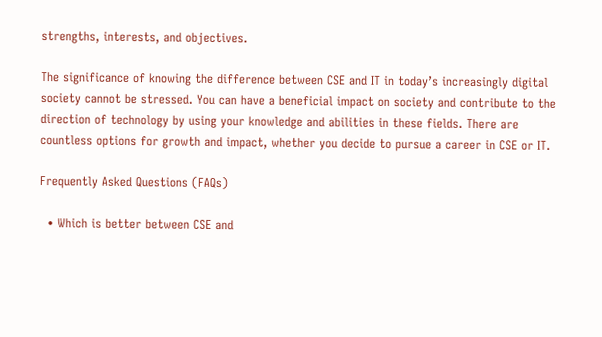strengths, interests, and objectives.

The significance of knowing the difference between CSE and IT in today’s increasingly digital society cannot be stressed. You can have a beneficial impact on society and contribute to the direction of technology by using your knowledge and abilities in these fields. There are countless options for growth and impact, whether you decide to pursue a career in CSE or IT.

Frequently Asked Questions (FAQs)

  • Which is better between CSE and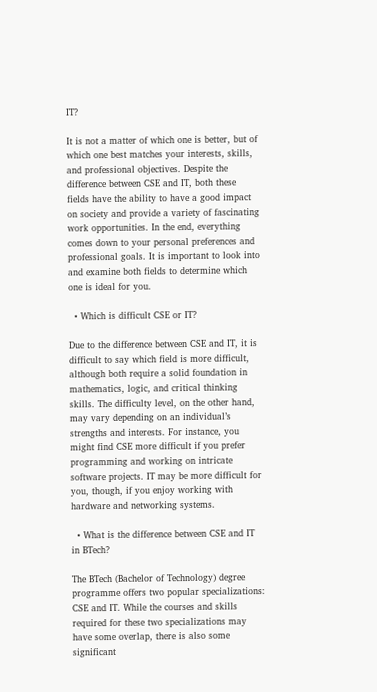IT?

It is not a matter of which one is better, but of which one best matches your interests, skills, and professional objectives. Despite the difference between CSE and IT, both these fields have the ability to have a good impact on society and provide a variety of fascinating work opportunities. In the end, everything comes down to your personal preferences and professional goals. It is important to look into and examine both fields to determine which one is ideal for you.

  • Which is difficult CSE or IT?

Due to the difference between CSE and IT, it is difficult to say which field is more difficult, although both require a solid foundation in mathematics, logic, and critical thinking skills. The difficulty level, on the other hand, may vary depending on an individual’s strengths and interests. For instance, you might find CSE more difficult if you prefer programming and working on intricate software projects. IT may be more difficult for you, though, if you enjoy working with hardware and networking systems.

  • What is the difference between CSE and IT in BTech?

The BTech (Bachelor of Technology) degree programme offers two popular specializations: CSE and IT. While the courses and skills required for these two specializations may have some overlap, there is also some significant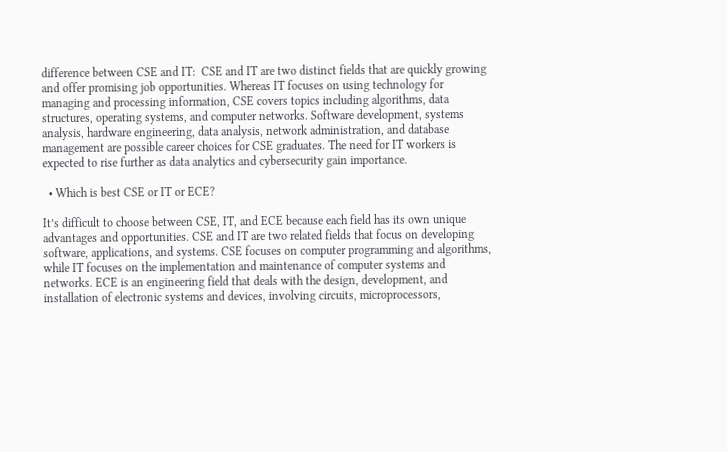difference between CSE and IT:  CSE and IT are two distinct fields that are quickly growing and offer promising job opportunities. Whereas IT focuses on using technology for managing and processing information, CSE covers topics including algorithms, data structures, operating systems, and computer networks. Software development, systems analysis, hardware engineering, data analysis, network administration, and database management are possible career choices for CSE graduates. The need for IT workers is expected to rise further as data analytics and cybersecurity gain importance.

  • Which is best CSE or IT or ECE?

It’s difficult to choose between CSE, IT, and ECE because each field has its own unique advantages and opportunities. CSE and IT are two related fields that focus on developing software, applications, and systems. CSE focuses on computer programming and algorithms, while IT focuses on the implementation and maintenance of computer systems and networks. ECE is an engineering field that deals with the design, development, and installation of electronic systems and devices, involving circuits, microprocessors,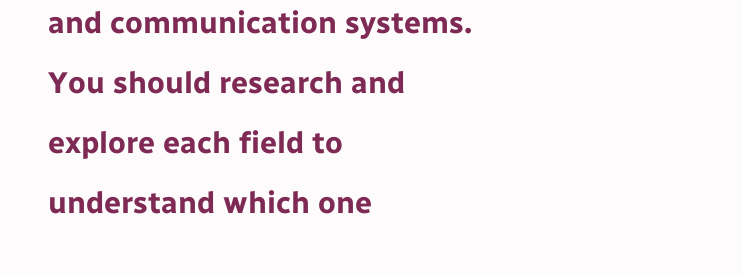and communication systems. You should research and explore each field to understand which one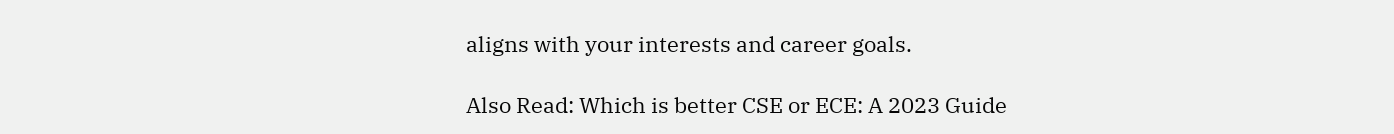aligns with your interests and career goals.

Also Read: Which is better CSE or ECE: A 2023 Guide